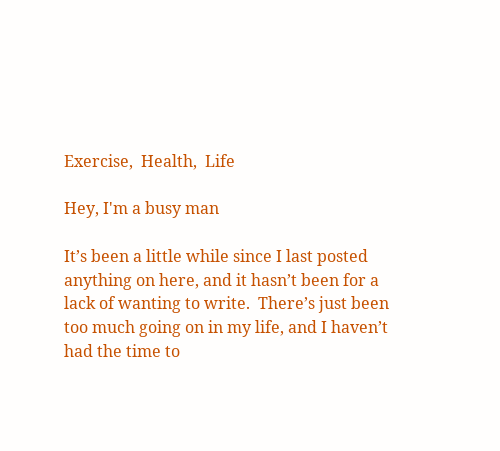Exercise,  Health,  Life

Hey, I'm a busy man

It’s been a little while since I last posted anything on here, and it hasn’t been for a lack of wanting to write.  There’s just been too much going on in my life, and I haven’t had the time to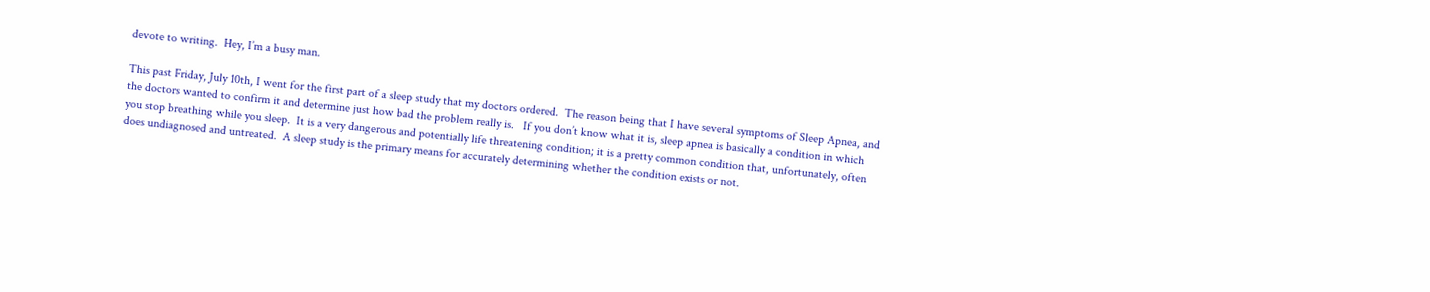devote to writing.  Hey, I’m a busy man.

This past Friday, July 10th, I went for the first part of a sleep study that my doctors ordered.  The reason being that I have several symptoms of Sleep Apnea, and the doctors wanted to confirm it and determine just how bad the problem really is.   If you don’t know what it is, sleep apnea is basically a condition in which you stop breathing while you sleep.  It is a very dangerous and potentially life threatening condition; it is a pretty common condition that, unfortunately, often does undiagnosed and untreated.  A sleep study is the primary means for accurately determining whether the condition exists or not.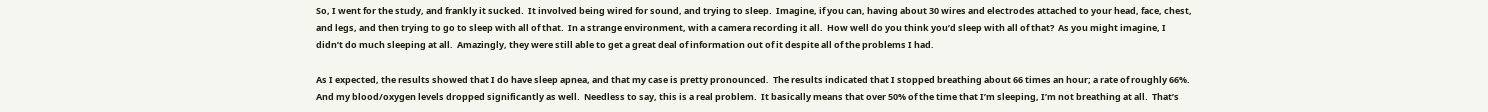So, I went for the study, and frankly it sucked.  It involved being wired for sound, and trying to sleep.  Imagine, if you can, having about 30 wires and electrodes attached to your head, face, chest, and legs, and then trying to go to sleep with all of that.  In a strange environment, with a camera recording it all.  How well do you think you’d sleep with all of that?  As you might imagine, I didn’t do much sleeping at all.  Amazingly, they were still able to get a great deal of information out of it despite all of the problems I had.

As I expected, the results showed that I do have sleep apnea, and that my case is pretty pronounced.  The results indicated that I stopped breathing about 66 times an hour; a rate of roughly 66%.   And my blood/oxygen levels dropped significantly as well.  Needless to say, this is a real problem.  It basically means that over 50% of the time that I’m sleeping, I’m not breathing at all.  That’s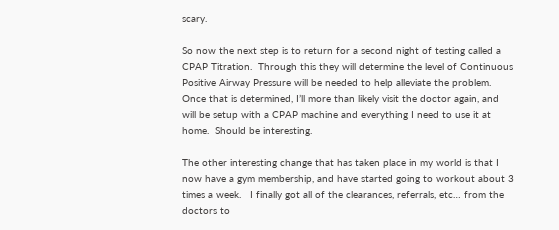scary.

So now the next step is to return for a second night of testing called a CPAP Titration.  Through this they will determine the level of Continuous Positive Airway Pressure will be needed to help alleviate the problem.  Once that is determined, I’ll more than likely visit the doctor again, and will be setup with a CPAP machine and everything I need to use it at home.  Should be interesting.

The other interesting change that has taken place in my world is that I now have a gym membership, and have started going to workout about 3 times a week.   I finally got all of the clearances, referrals, etc… from the doctors to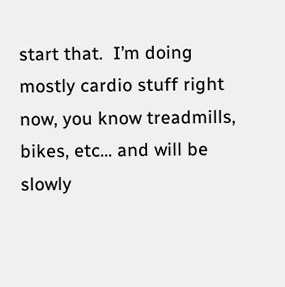start that.  I’m doing mostly cardio stuff right now, you know treadmills, bikes, etc… and will be slowly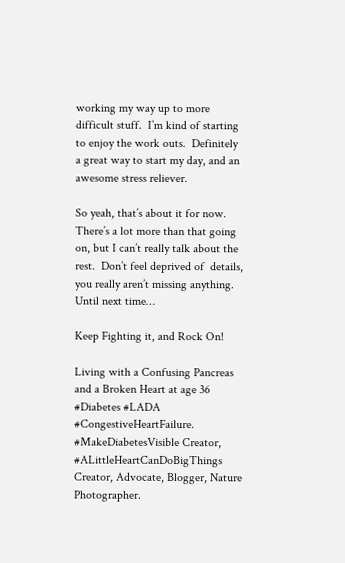working my way up to more difficult stuff.  I’m kind of starting to enjoy the work outs.  Definitely a great way to start my day, and an awesome stress reliever.

So yeah, that’s about it for now.  There’s a lot more than that going on, but I can’t really talk about the rest.  Don’t feel deprived of  details, you really aren’t missing anything.  Until next time…

Keep Fighting it, and Rock On!

Living with a Confusing Pancreas and a Broken Heart at age 36 #Diabetes #LADA #CongestiveHeartFailure. #MakeDiabetesVisible Creator, #ALittleHeartCanDoBigThings Creator, Advocate, Blogger, Nature Photographer.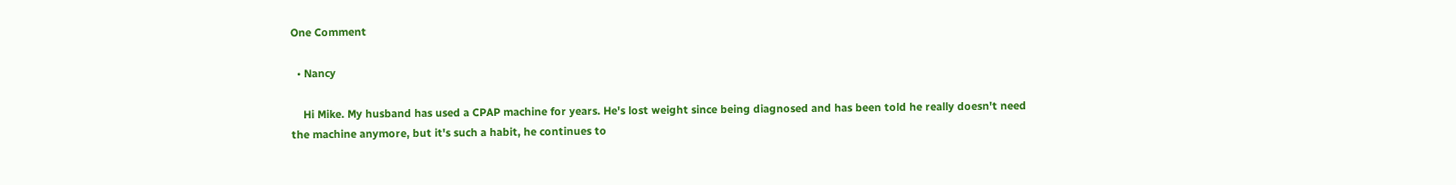One Comment

  • Nancy

    Hi Mike. My husband has used a CPAP machine for years. He's lost weight since being diagnosed and has been told he really doesn't need the machine anymore, but it's such a habit, he continues to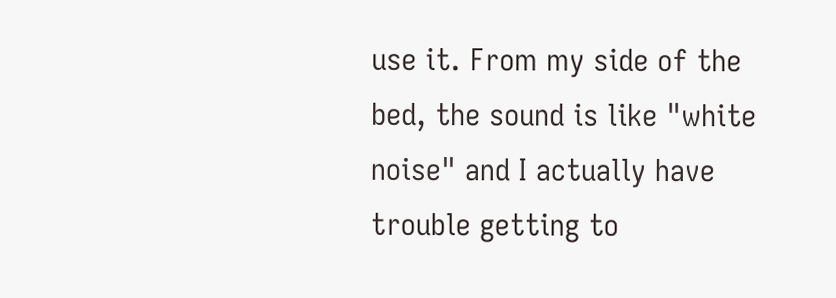use it. From my side of the bed, the sound is like "white noise" and I actually have trouble getting to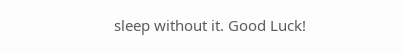sleep without it. Good Luck!